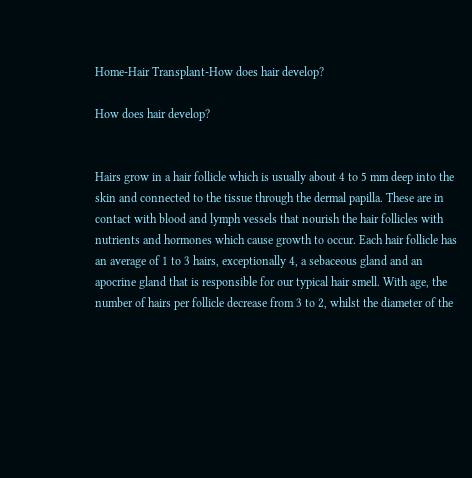Home-Hair Transplant-How does hair develop?

How does hair develop?


Hairs grow in a hair follicle which is usually about 4 to 5 mm deep into the skin and connected to the tissue through the dermal papilla. These are in contact with blood and lymph vessels that nourish the hair follicles with nutrients and hormones which cause growth to occur. Each hair follicle has an average of 1 to 3 hairs, exceptionally 4, a sebaceous gland and an apocrine gland that is responsible for our typical hair smell. With age, the number of hairs per follicle decrease from 3 to 2, whilst the diameter of the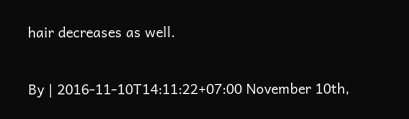hair decreases as well.

By | 2016-11-10T14:11:22+07:00 November 10th,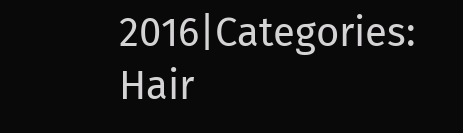2016|Categories: Hair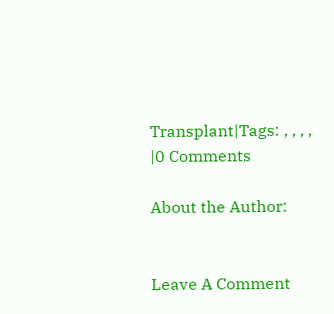Transplant|Tags: , , , , |0 Comments

About the Author:


Leave A Comment